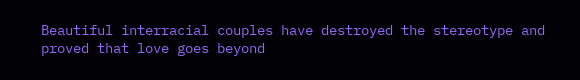Beautiful interracial couples have destroyed the stereotype and proved that love goes beyond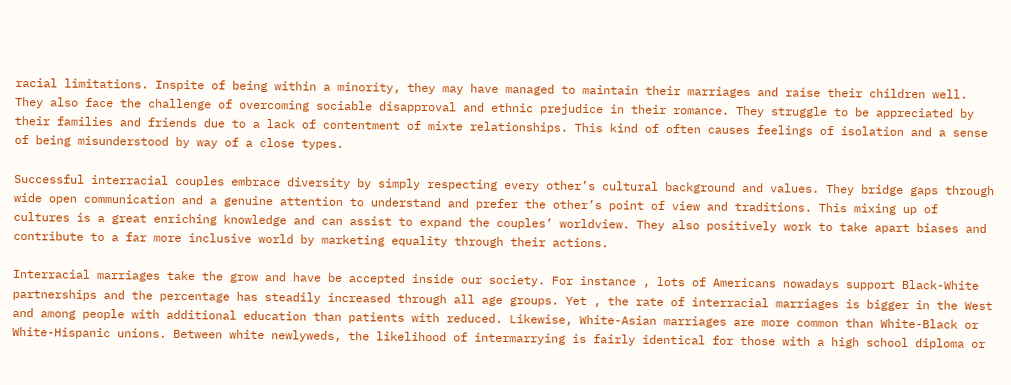racial limitations. Inspite of being within a minority, they may have managed to maintain their marriages and raise their children well. They also face the challenge of overcoming sociable disapproval and ethnic prejudice in their romance. They struggle to be appreciated by their families and friends due to a lack of contentment of mixte relationships. This kind of often causes feelings of isolation and a sense of being misunderstood by way of a close types.

Successful interracial couples embrace diversity by simply respecting every other’s cultural background and values. They bridge gaps through wide open communication and a genuine attention to understand and prefer the other’s point of view and traditions. This mixing up of cultures is a great enriching knowledge and can assist to expand the couples’ worldview. They also positively work to take apart biases and contribute to a far more inclusive world by marketing equality through their actions.

Interracial marriages take the grow and have be accepted inside our society. For instance , lots of Americans nowadays support Black-White partnerships and the percentage has steadily increased through all age groups. Yet , the rate of interracial marriages is bigger in the West and among people with additional education than patients with reduced. Likewise, White-Asian marriages are more common than White-Black or White-Hispanic unions. Between white newlyweds, the likelihood of intermarrying is fairly identical for those with a high school diploma or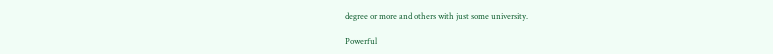degree or more and others with just some university.

Powerful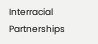Interracial Partnerships